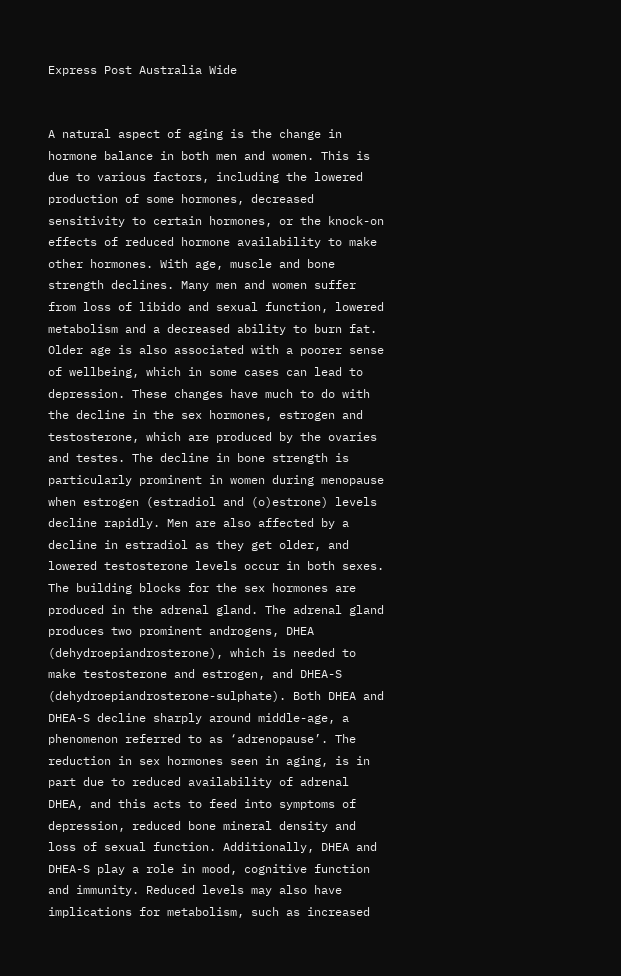Express Post Australia Wide


A natural aspect of aging is the change in hormone balance in both men and women. This is due to various factors, including the lowered production of some hormones, decreased sensitivity to certain hormones, or the knock-on effects of reduced hormone availability to make other hormones. With age, muscle and bone strength declines. Many men and women suffer from loss of libido and sexual function, lowered metabolism and a decreased ability to burn fat. Older age is also associated with a poorer sense of wellbeing, which in some cases can lead to depression. These changes have much to do with the decline in the sex hormones, estrogen and testosterone, which are produced by the ovaries and testes. The decline in bone strength is particularly prominent in women during menopause when estrogen (estradiol and (o)estrone) levels decline rapidly. Men are also affected by a decline in estradiol as they get older, and lowered testosterone levels occur in both sexes. The building blocks for the sex hormones are produced in the adrenal gland. The adrenal gland produces two prominent androgens, DHEA (dehydroepiandrosterone), which is needed to make testosterone and estrogen, and DHEA-S (dehydroepiandrosterone-sulphate). Both DHEA and DHEA-S decline sharply around middle-age, a phenomenon referred to as ‘adrenopause’. The reduction in sex hormones seen in aging, is in part due to reduced availability of adrenal DHEA, and this acts to feed into symptoms of depression, reduced bone mineral density and loss of sexual function. Additionally, DHEA and DHEA-S play a role in mood, cognitive function and immunity. Reduced levels may also have implications for metabolism, such as increased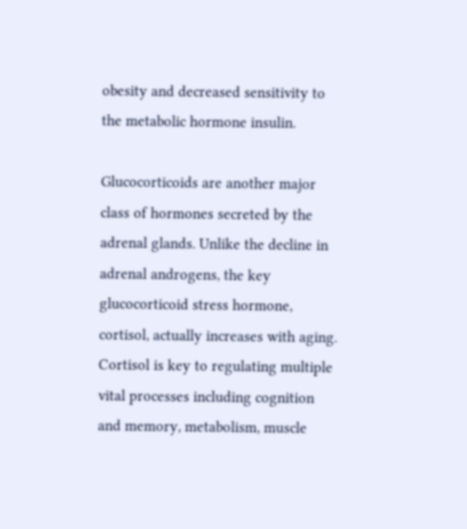obesity and decreased sensitivity to the metabolic hormone insulin.

Glucocorticoids are another major class of hormones secreted by the adrenal glands. Unlike the decline in adrenal androgens, the key glucocorticoid stress hormone, cortisol, actually increases with aging. Cortisol is key to regulating multiple vital processes including cognition and memory, metabolism, muscle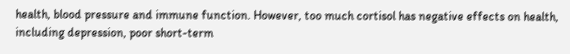health, blood pressure and immune function. However, too much cortisol has negative effects on health, including depression, poor short-term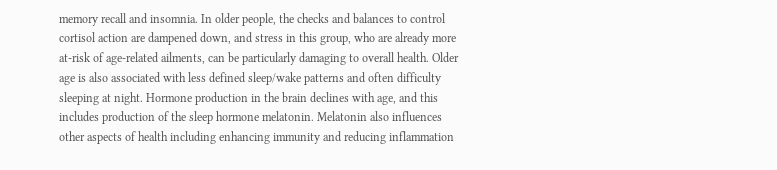memory recall and insomnia. In older people, the checks and balances to control cortisol action are dampened down, and stress in this group, who are already more at-risk of age-related ailments, can be particularly damaging to overall health. Older age is also associated with less defined sleep/wake patterns and often difficulty sleeping at night. Hormone production in the brain declines with age, and this includes production of the sleep hormone melatonin. Melatonin also influences other aspects of health including enhancing immunity and reducing inflammation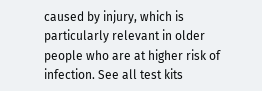caused by injury, which is particularly relevant in older people who are at higher risk of infection. See all test kits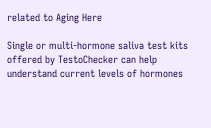related to Aging Here

Single or multi-hormone saliva test kits offered by TestoChecker can help understand current levels of hormones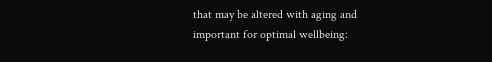that may be altered with aging and important for optimal wellbeing: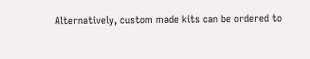Alternatively, custom made kits can be ordered to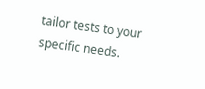tailor tests to your specific needs.